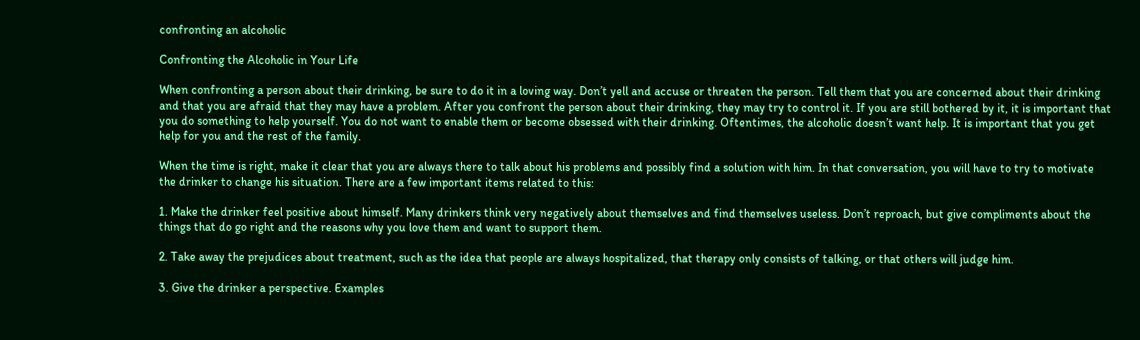confronting an alcoholic

Confronting the Alcoholic in Your Life

When confronting a person about their drinking, be sure to do it in a loving way. Don’t yell and accuse or threaten the person. Tell them that you are concerned about their drinking and that you are afraid that they may have a problem. After you confront the person about their drinking, they may try to control it. If you are still bothered by it, it is important that you do something to help yourself. You do not want to enable them or become obsessed with their drinking. Oftentimes, the alcoholic doesn’t want help. It is important that you get help for you and the rest of the family.

When the time is right, make it clear that you are always there to talk about his problems and possibly find a solution with him. In that conversation, you will have to try to motivate the drinker to change his situation. There are a few important items related to this:

1. Make the drinker feel positive about himself. Many drinkers think very negatively about themselves and find themselves useless. Don’t reproach, but give compliments about the things that do go right and the reasons why you love them and want to support them.

2. Take away the prejudices about treatment, such as the idea that people are always hospitalized, that therapy only consists of talking, or that others will judge him.

3. Give the drinker a perspective. Examples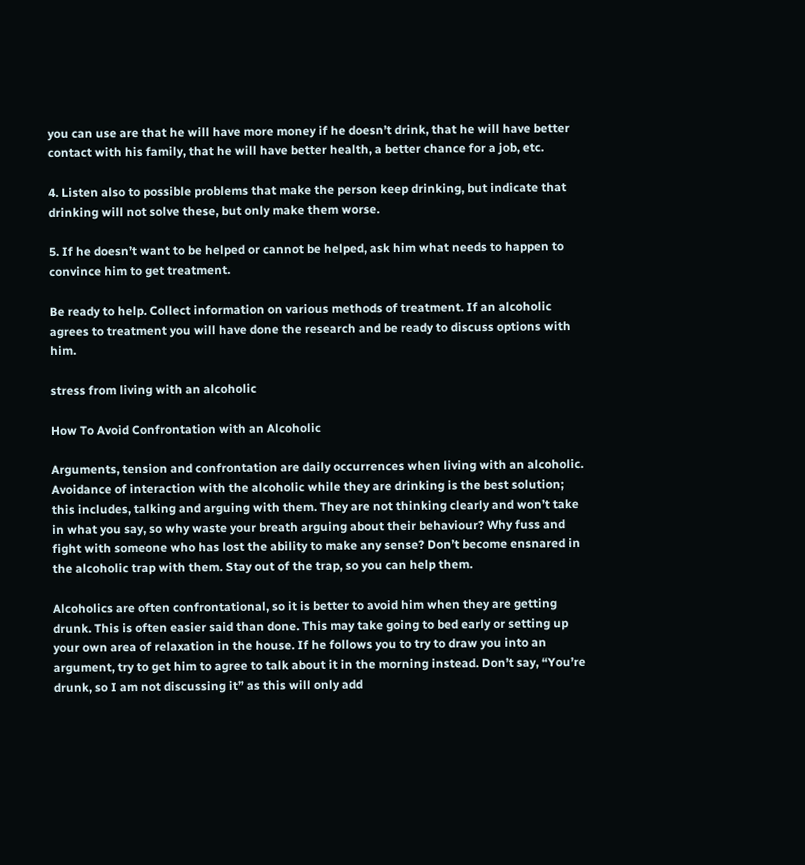you can use are that he will have more money if he doesn’t drink, that he will have better contact with his family, that he will have better health, a better chance for a job, etc.

4. Listen also to possible problems that make the person keep drinking, but indicate that drinking will not solve these, but only make them worse.

5. If he doesn’t want to be helped or cannot be helped, ask him what needs to happen to convince him to get treatment.

Be ready to help. Collect information on various methods of treatment. If an alcoholic agrees to treatment you will have done the research and be ready to discuss options with him.

stress from living with an alcoholic

How To Avoid Confrontation with an Alcoholic

Arguments, tension and confrontation are daily occurrences when living with an alcoholic. Avoidance of interaction with the alcoholic while they are drinking is the best solution; this includes, talking and arguing with them. They are not thinking clearly and won’t take in what you say, so why waste your breath arguing about their behaviour? Why fuss and fight with someone who has lost the ability to make any sense? Don’t become ensnared in the alcoholic trap with them. Stay out of the trap, so you can help them.

Alcoholics are often confrontational, so it is better to avoid him when they are getting drunk. This is often easier said than done. This may take going to bed early or setting up your own area of relaxation in the house. If he follows you to try to draw you into an argument, try to get him to agree to talk about it in the morning instead. Don’t say, “You’re drunk, so I am not discussing it” as this will only add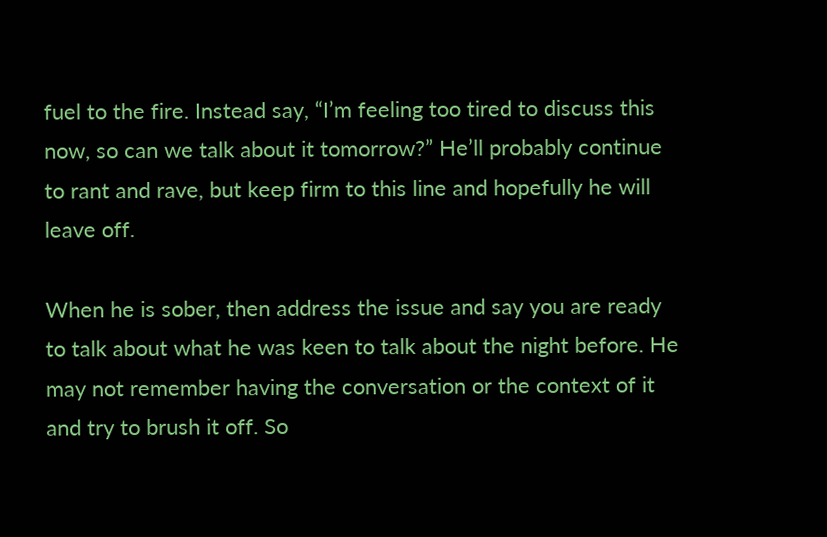fuel to the fire. Instead say, “I’m feeling too tired to discuss this now, so can we talk about it tomorrow?” He’ll probably continue to rant and rave, but keep firm to this line and hopefully he will leave off.

When he is sober, then address the issue and say you are ready to talk about what he was keen to talk about the night before. He may not remember having the conversation or the context of it and try to brush it off. So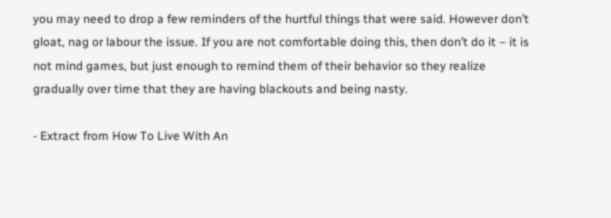you may need to drop a few reminders of the hurtful things that were said. However don’t gloat, nag or labour the issue. If you are not comfortable doing this, then don’t do it – it is not mind games, but just enough to remind them of their behavior so they realize gradually over time that they are having blackouts and being nasty.

- Extract from How To Live With An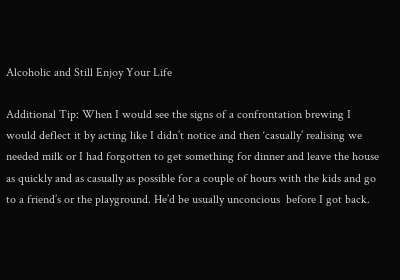Alcoholic and Still Enjoy Your Life

Additional Tip: When I would see the signs of a confrontation brewing I would deflect it by acting like I didn’t notice and then ‘casually’ realising we needed milk or I had forgotten to get something for dinner and leave the house as quickly and as casually as possible for a couple of hours with the kids and go to a friend’s or the playground. He’d be usually unconcious  before I got back.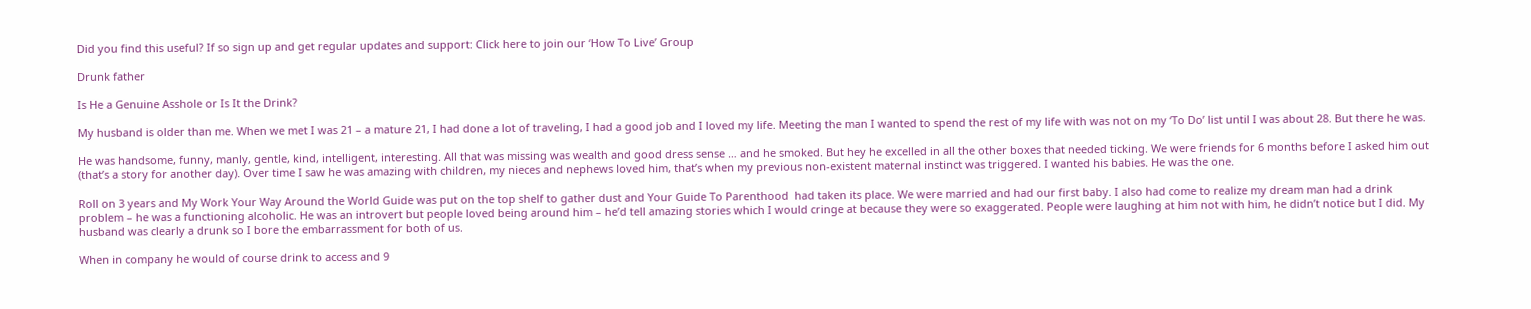Did you find this useful? If so sign up and get regular updates and support: Click here to join our ‘How To Live’ Group

Drunk father

Is He a Genuine Asshole or Is It the Drink?

My husband is older than me. When we met I was 21 – a mature 21, I had done a lot of traveling, I had a good job and I loved my life. Meeting the man I wanted to spend the rest of my life with was not on my ‘To Do’ list until I was about 28. But there he was.

He was handsome, funny, manly, gentle, kind, intelligent, interesting. All that was missing was wealth and good dress sense … and he smoked. But hey he excelled in all the other boxes that needed ticking. We were friends for 6 months before I asked him out (that’s a story for another day). Over time I saw he was amazing with children, my nieces and nephews loved him, that’s when my previous non-existent maternal instinct was triggered. I wanted his babies. He was the one.

Roll on 3 years and My Work Your Way Around the World Guide was put on the top shelf to gather dust and Your Guide To Parenthood  had taken its place. We were married and had our first baby. I also had come to realize my dream man had a drink problem – he was a functioning alcoholic. He was an introvert but people loved being around him – he’d tell amazing stories which I would cringe at because they were so exaggerated. People were laughing at him not with him, he didn’t notice but I did. My husband was clearly a drunk so I bore the embarrassment for both of us.

When in company he would of course drink to access and 9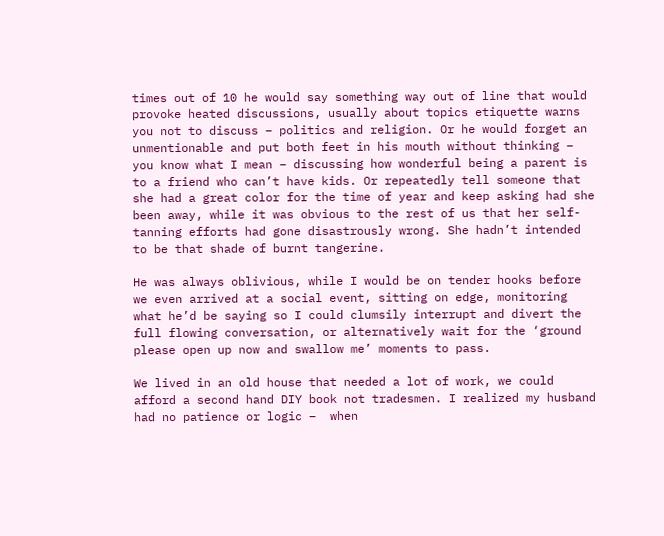times out of 10 he would say something way out of line that would provoke heated discussions, usually about topics etiquette warns you not to discuss – politics and religion. Or he would forget an unmentionable and put both feet in his mouth without thinking – you know what I mean – discussing how wonderful being a parent is to a friend who can’t have kids. Or repeatedly tell someone that she had a great color for the time of year and keep asking had she been away, while it was obvious to the rest of us that her self-tanning efforts had gone disastrously wrong. She hadn’t intended to be that shade of burnt tangerine.

He was always oblivious, while I would be on tender hooks before we even arrived at a social event, sitting on edge, monitoring what he’d be saying so I could clumsily interrupt and divert the full flowing conversation, or alternatively wait for the ‘ground please open up now and swallow me’ moments to pass.

We lived in an old house that needed a lot of work, we could afford a second hand DIY book not tradesmen. I realized my husband had no patience or logic –  when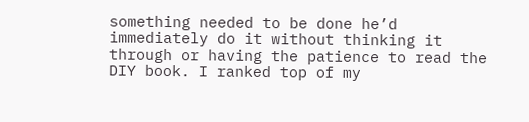something needed to be done he’d immediately do it without thinking it through or having the patience to read the DIY book. I ranked top of my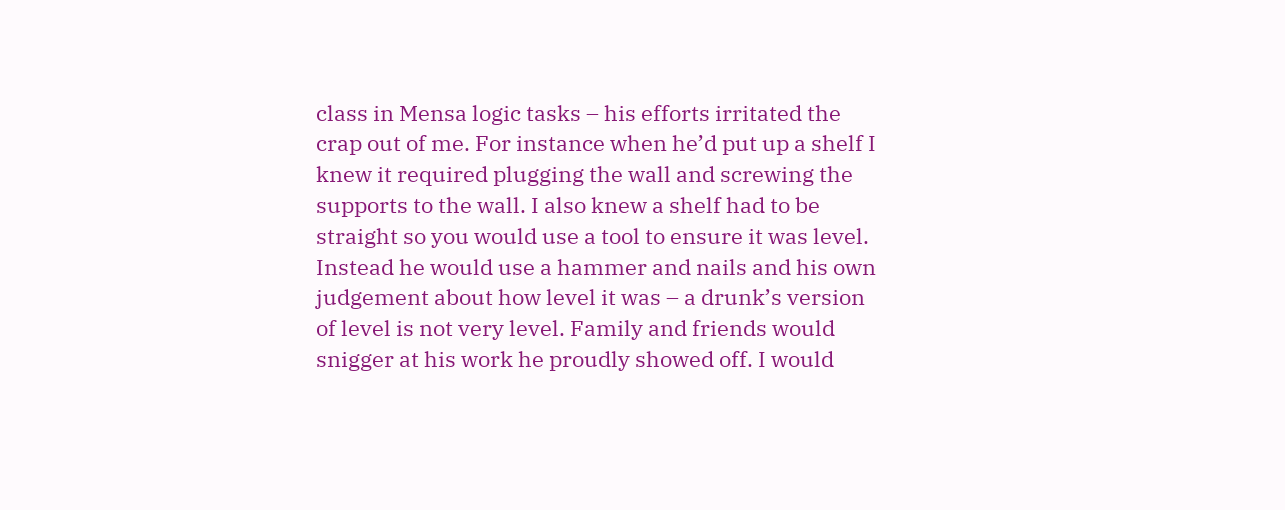class in Mensa logic tasks – his efforts irritated the crap out of me. For instance when he’d put up a shelf I knew it required plugging the wall and screwing the supports to the wall. I also knew a shelf had to be straight so you would use a tool to ensure it was level. Instead he would use a hammer and nails and his own judgement about how level it was – a drunk’s version of level is not very level. Family and friends would snigger at his work he proudly showed off. I would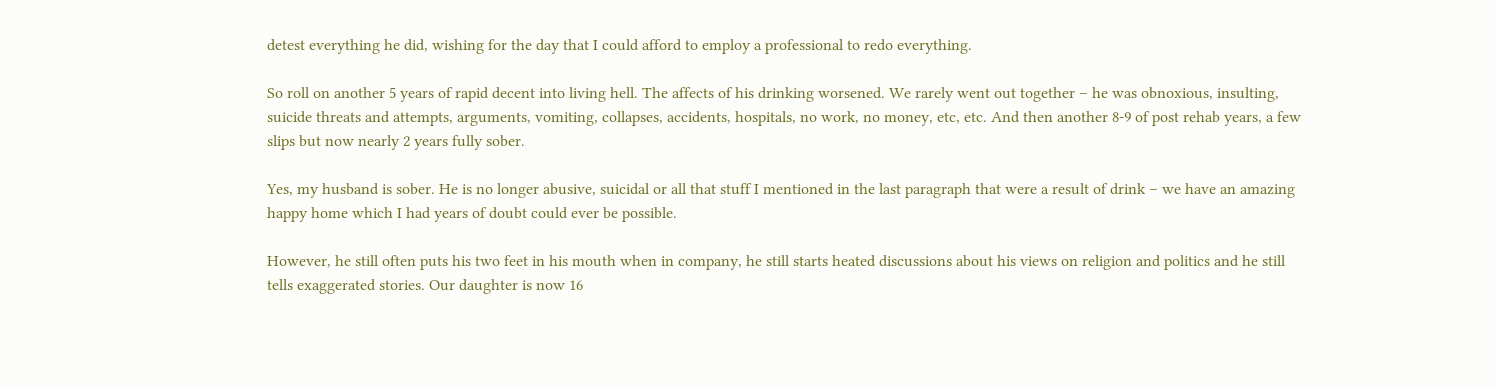detest everything he did, wishing for the day that I could afford to employ a professional to redo everything.

So roll on another 5 years of rapid decent into living hell. The affects of his drinking worsened. We rarely went out together – he was obnoxious, insulting, suicide threats and attempts, arguments, vomiting, collapses, accidents, hospitals, no work, no money, etc, etc. And then another 8-9 of post rehab years, a few slips but now nearly 2 years fully sober.

Yes, my husband is sober. He is no longer abusive, suicidal or all that stuff I mentioned in the last paragraph that were a result of drink – we have an amazing happy home which I had years of doubt could ever be possible.

However, he still often puts his two feet in his mouth when in company, he still starts heated discussions about his views on religion and politics and he still tells exaggerated stories. Our daughter is now 16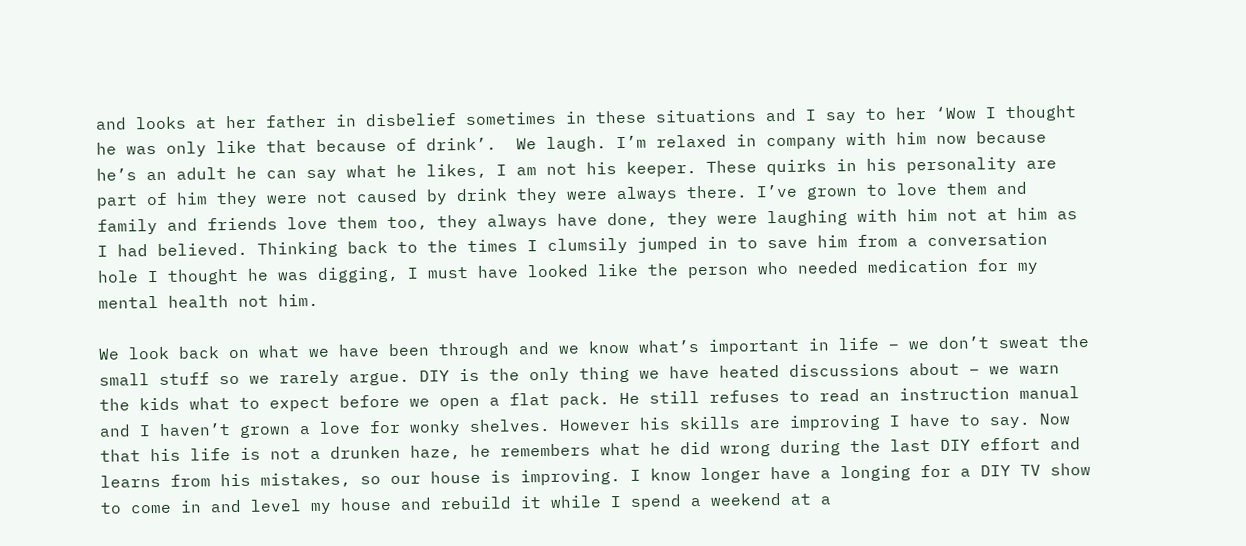and looks at her father in disbelief sometimes in these situations and I say to her ‘Wow I thought he was only like that because of drink’.  We laugh. I’m relaxed in company with him now because he’s an adult he can say what he likes, I am not his keeper. These quirks in his personality are part of him they were not caused by drink they were always there. I’ve grown to love them and family and friends love them too, they always have done, they were laughing with him not at him as I had believed. Thinking back to the times I clumsily jumped in to save him from a conversation hole I thought he was digging, I must have looked like the person who needed medication for my mental health not him.

We look back on what we have been through and we know what’s important in life – we don’t sweat the small stuff so we rarely argue. DIY is the only thing we have heated discussions about – we warn the kids what to expect before we open a flat pack. He still refuses to read an instruction manual and I haven’t grown a love for wonky shelves. However his skills are improving I have to say. Now that his life is not a drunken haze, he remembers what he did wrong during the last DIY effort and learns from his mistakes, so our house is improving. I know longer have a longing for a DIY TV show to come in and level my house and rebuild it while I spend a weekend at a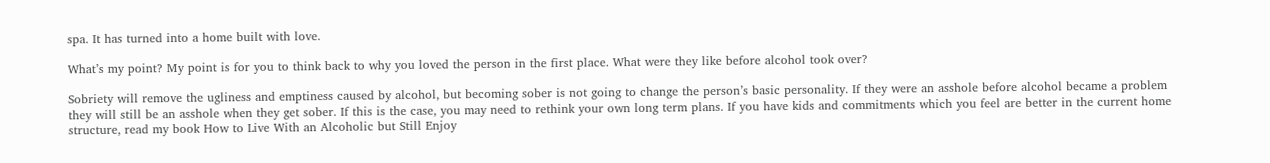spa. It has turned into a home built with love.

What’s my point? My point is for you to think back to why you loved the person in the first place. What were they like before alcohol took over?

Sobriety will remove the ugliness and emptiness caused by alcohol, but becoming sober is not going to change the person’s basic personality. If they were an asshole before alcohol became a problem they will still be an asshole when they get sober. If this is the case, you may need to rethink your own long term plans. If you have kids and commitments which you feel are better in the current home structure, read my book How to Live With an Alcoholic but Still Enjoy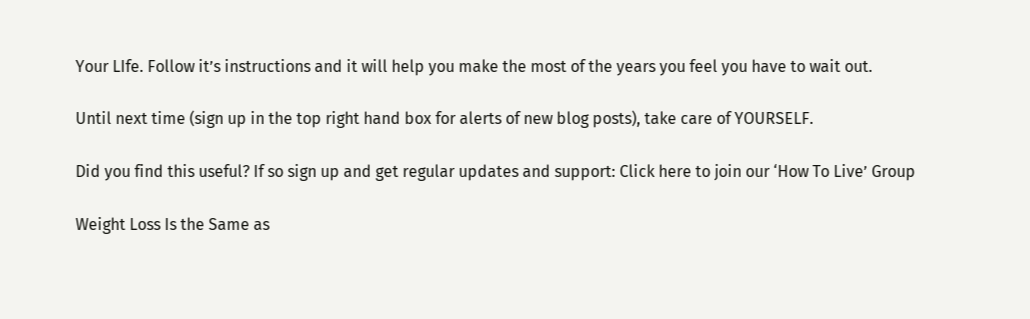Your LIfe. Follow it’s instructions and it will help you make the most of the years you feel you have to wait out.

Until next time (sign up in the top right hand box for alerts of new blog posts), take care of YOURSELF.

Did you find this useful? If so sign up and get regular updates and support: Click here to join our ‘How To Live’ Group

Weight Loss Is the Same as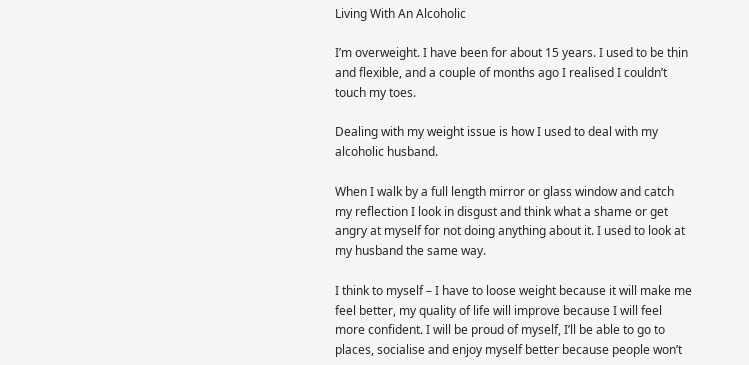Living With An Alcoholic

I’m overweight. I have been for about 15 years. I used to be thin and flexible, and a couple of months ago I realised I couldn’t touch my toes.

Dealing with my weight issue is how I used to deal with my alcoholic husband.

When I walk by a full length mirror or glass window and catch my reflection I look in disgust and think what a shame or get angry at myself for not doing anything about it. I used to look at my husband the same way.

I think to myself – I have to loose weight because it will make me feel better, my quality of life will improve because I will feel more confident. I will be proud of myself, I’ll be able to go to places, socialise and enjoy myself better because people won’t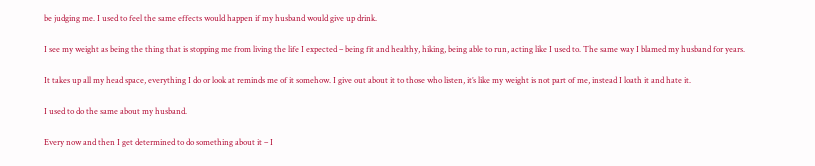be judging me. I used to feel the same effects would happen if my husband would give up drink.

I see my weight as being the thing that is stopping me from living the life I expected – being fit and healthy, hiking, being able to run, acting like I used to. The same way I blamed my husband for years.

It takes up all my head space, everything I do or look at reminds me of it somehow. I give out about it to those who listen, it’s like my weight is not part of me, instead I loath it and hate it.

I used to do the same about my husband.

Every now and then I get determined to do something about it – I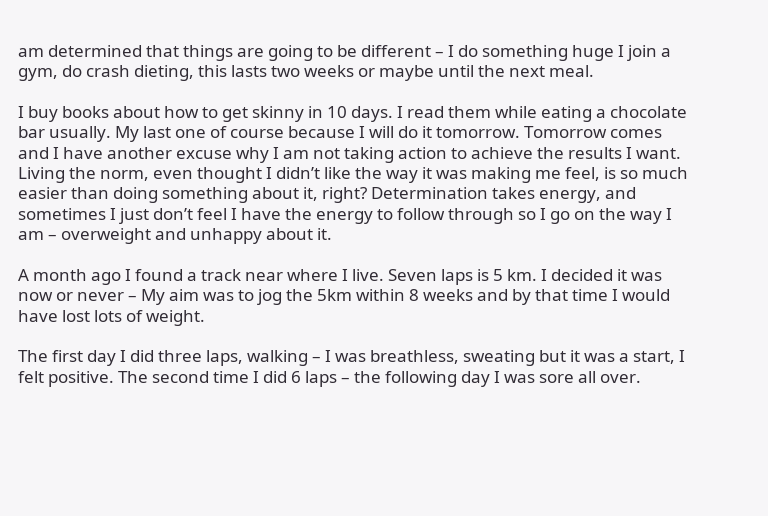am determined that things are going to be different – I do something huge I join a gym, do crash dieting, this lasts two weeks or maybe until the next meal.

I buy books about how to get skinny in 10 days. I read them while eating a chocolate bar usually. My last one of course because I will do it tomorrow. Tomorrow comes and I have another excuse why I am not taking action to achieve the results I want. Living the norm, even thought I didn’t like the way it was making me feel, is so much easier than doing something about it, right? Determination takes energy, and sometimes I just don’t feel I have the energy to follow through so I go on the way I am – overweight and unhappy about it.

A month ago I found a track near where I live. Seven laps is 5 km. I decided it was now or never – My aim was to jog the 5km within 8 weeks and by that time I would have lost lots of weight.

The first day I did three laps, walking – I was breathless, sweating but it was a start, I felt positive. The second time I did 6 laps – the following day I was sore all over.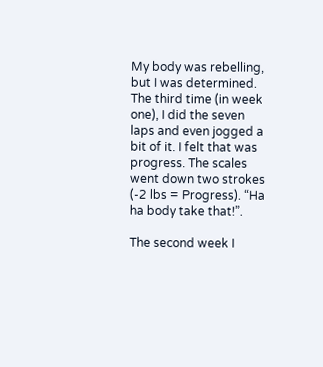My body was rebelling, but I was determined. The third time (in week one), I did the seven laps and even jogged a bit of it. I felt that was progress. The scales went down two strokes (-2 lbs = Progress). “Ha ha body take that!”.

The second week I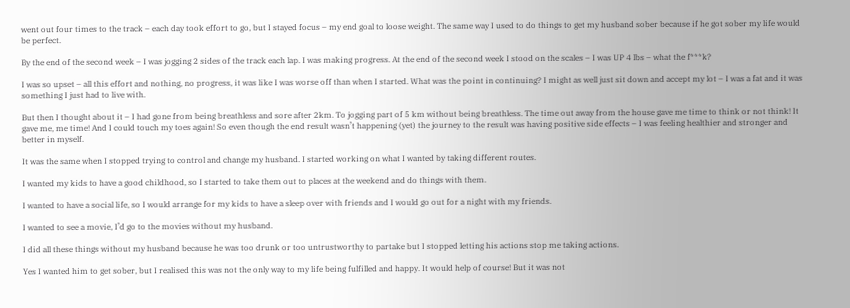went out four times to the track – each day took effort to go, but I stayed focus – my end goal to loose weight. The same way I used to do things to get my husband sober because if he got sober my life would be perfect.

By the end of the second week – I was jogging 2 sides of the track each lap. I was making progress. At the end of the second week I stood on the scales – I was UP 4 lbs – what the f***k?

I was so upset – all this effort and nothing, no progress, it was like I was worse off than when I started. What was the point in continuing? I might as well just sit down and accept my lot – I was a fat and it was something I just had to live with.

But then I thought about it – I had gone from being breathless and sore after 2km. To jogging part of 5 km without being breathless. The time out away from the house gave me time to think or not think! It gave me, me time! And I could touch my toes again! So even though the end result wasn’t happening (yet) the journey to the result was having positive side effects – I was feeling healthier and stronger and better in myself.

It was the same when I stopped trying to control and change my husband. I started working on what I wanted by taking different routes.

I wanted my kids to have a good childhood, so I started to take them out to places at the weekend and do things with them.

I wanted to have a social life, so I would arrange for my kids to have a sleep over with friends and I would go out for a night with my friends.

I wanted to see a movie, I’d go to the movies without my husband.

I did all these things without my husband because he was too drunk or too untrustworthy to partake but I stopped letting his actions stop me taking actions.

Yes I wanted him to get sober, but I realised this was not the only way to my life being fulfilled and happy. It would help of course! But it was not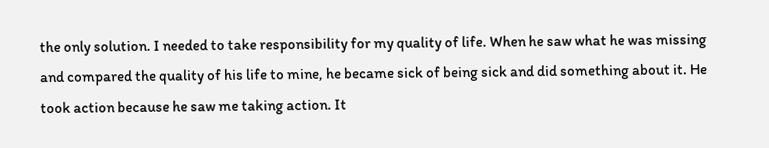the only solution. I needed to take responsibility for my quality of life. When he saw what he was missing and compared the quality of his life to mine, he became sick of being sick and did something about it. He took action because he saw me taking action. It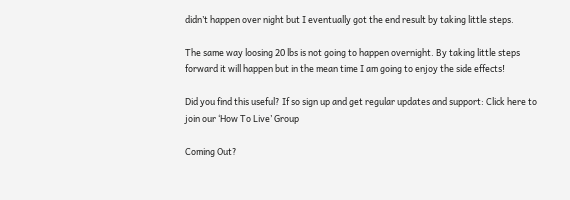didn’t happen over night but I eventually got the end result by taking little steps.

The same way loosing 20 lbs is not going to happen overnight. By taking little steps forward it will happen but in the mean time I am going to enjoy the side effects!

Did you find this useful? If so sign up and get regular updates and support: Click here to join our ‘How To Live’ Group

Coming Out?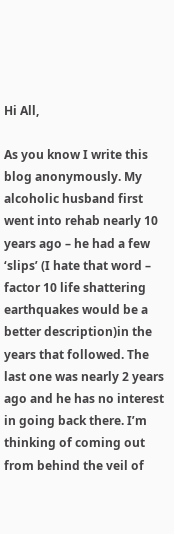Hi All,

As you know I write this blog anonymously. My alcoholic husband first went into rehab nearly 10 years ago – he had a few ‘slips’ (I hate that word –  factor 10 life shattering earthquakes would be a better description)in the years that followed. The last one was nearly 2 years ago and he has no interest in going back there. I’m thinking of coming out from behind the veil of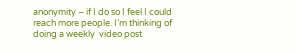anonymity – if I do so I feel I could reach more people. I’m thinking of doing a weekly  video post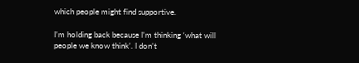which people might find supportive.

I’m holding back because I’m thinking ‘what will people we know think’. I don’t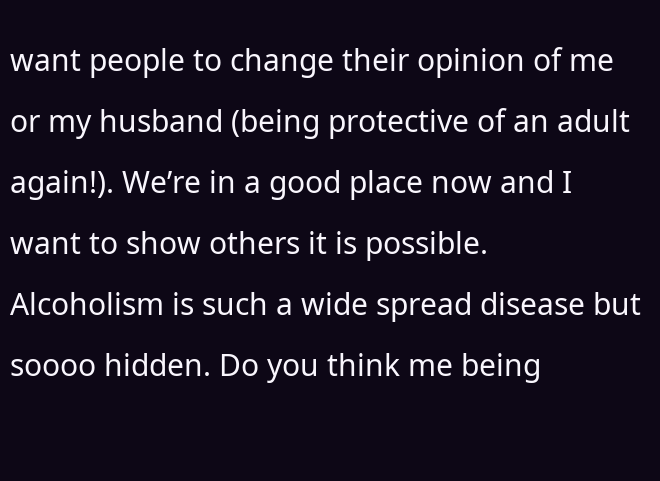want people to change their opinion of me or my husband (being protective of an adult again!). We’re in a good place now and I want to show others it is possible. Alcoholism is such a wide spread disease but soooo hidden. Do you think me being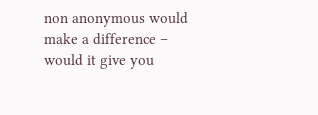non anonymous would make a difference – would it give you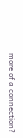more of a connection?